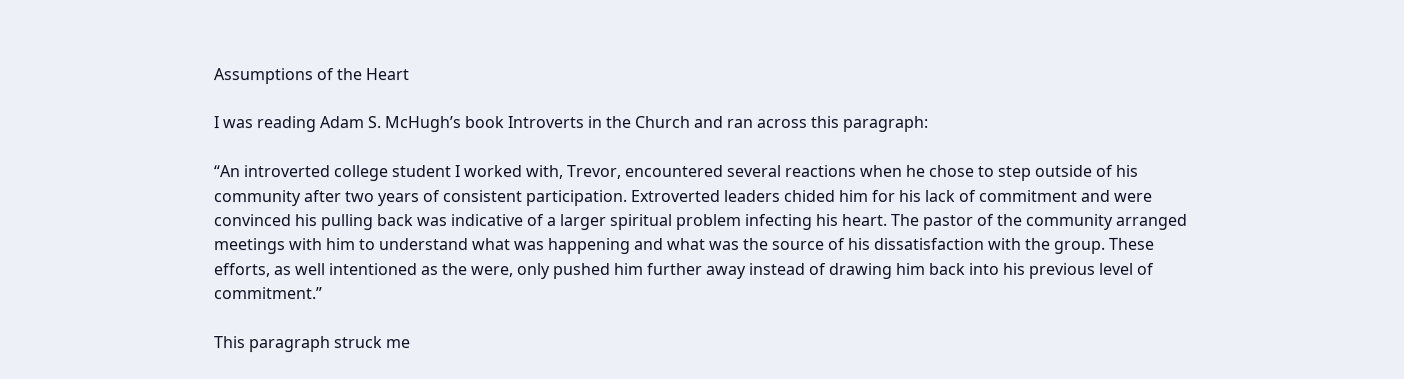Assumptions of the Heart

I was reading Adam S. McHugh’s book Introverts in the Church and ran across this paragraph:

“An introverted college student I worked with, Trevor, encountered several reactions when he chose to step outside of his community after two years of consistent participation. Extroverted leaders chided him for his lack of commitment and were convinced his pulling back was indicative of a larger spiritual problem infecting his heart. The pastor of the community arranged meetings with him to understand what was happening and what was the source of his dissatisfaction with the group. These efforts, as well intentioned as the were, only pushed him further away instead of drawing him back into his previous level of commitment.”

This paragraph struck me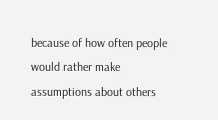because of how often people would rather make assumptions about others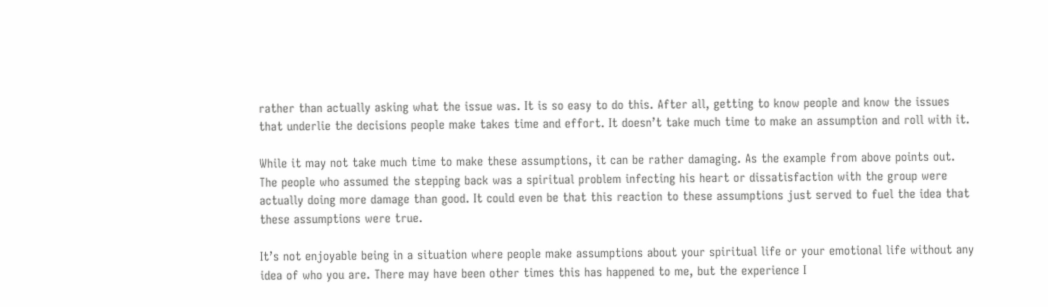rather than actually asking what the issue was. It is so easy to do this. After all, getting to know people and know the issues that underlie the decisions people make takes time and effort. It doesn’t take much time to make an assumption and roll with it.

While it may not take much time to make these assumptions, it can be rather damaging. As the example from above points out. The people who assumed the stepping back was a spiritual problem infecting his heart or dissatisfaction with the group were actually doing more damage than good. It could even be that this reaction to these assumptions just served to fuel the idea that these assumptions were true.

It’s not enjoyable being in a situation where people make assumptions about your spiritual life or your emotional life without any idea of who you are. There may have been other times this has happened to me, but the experience I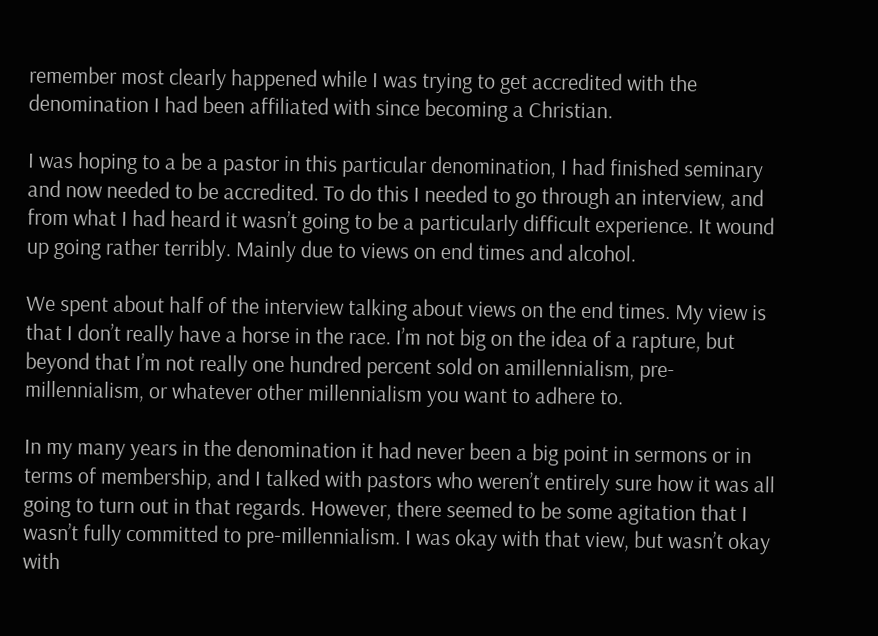remember most clearly happened while I was trying to get accredited with the denomination I had been affiliated with since becoming a Christian.

I was hoping to a be a pastor in this particular denomination, I had finished seminary and now needed to be accredited. To do this I needed to go through an interview, and from what I had heard it wasn’t going to be a particularly difficult experience. It wound up going rather terribly. Mainly due to views on end times and alcohol.

We spent about half of the interview talking about views on the end times. My view is that I don’t really have a horse in the race. I’m not big on the idea of a rapture, but beyond that I’m not really one hundred percent sold on amillennialism, pre-millennialism, or whatever other millennialism you want to adhere to.

In my many years in the denomination it had never been a big point in sermons or in terms of membership, and I talked with pastors who weren’t entirely sure how it was all going to turn out in that regards. However, there seemed to be some agitation that I wasn’t fully committed to pre-millennialism. I was okay with that view, but wasn’t okay with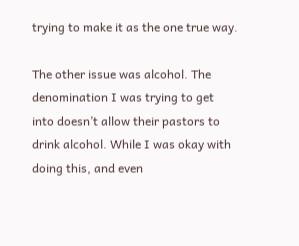trying to make it as the one true way.

The other issue was alcohol. The denomination I was trying to get into doesn’t allow their pastors to drink alcohol. While I was okay with doing this, and even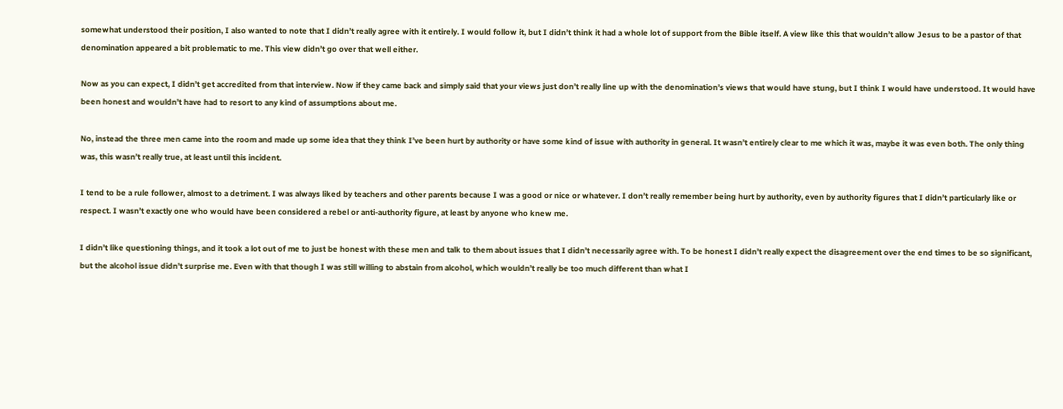somewhat understood their position, I also wanted to note that I didn’t really agree with it entirely. I would follow it, but I didn’t think it had a whole lot of support from the Bible itself. A view like this that wouldn’t allow Jesus to be a pastor of that denomination appeared a bit problematic to me. This view didn’t go over that well either.

Now as you can expect, I didn’t get accredited from that interview. Now if they came back and simply said that your views just don’t really line up with the denomination’s views that would have stung, but I think I would have understood. It would have been honest and wouldn’t have had to resort to any kind of assumptions about me.

No, instead the three men came into the room and made up some idea that they think I’ve been hurt by authority or have some kind of issue with authority in general. It wasn’t entirely clear to me which it was, maybe it was even both. The only thing was, this wasn’t really true, at least until this incident.

I tend to be a rule follower, almost to a detriment. I was always liked by teachers and other parents because I was a good or nice or whatever. I don’t really remember being hurt by authority, even by authority figures that I didn’t particularly like or respect. I wasn’t exactly one who would have been considered a rebel or anti-authority figure, at least by anyone who knew me.

I didn’t like questioning things, and it took a lot out of me to just be honest with these men and talk to them about issues that I didn’t necessarily agree with. To be honest I didn’t really expect the disagreement over the end times to be so significant, but the alcohol issue didn’t surprise me. Even with that though I was still willing to abstain from alcohol, which wouldn’t really be too much different than what I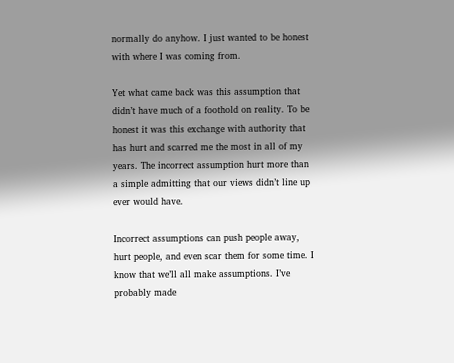normally do anyhow. I just wanted to be honest with where I was coming from.

Yet what came back was this assumption that didn’t have much of a foothold on reality. To be honest it was this exchange with authority that has hurt and scarred me the most in all of my years. The incorrect assumption hurt more than a simple admitting that our views didn’t line up ever would have.

Incorrect assumptions can push people away, hurt people, and even scar them for some time. I know that we’ll all make assumptions. I’ve probably made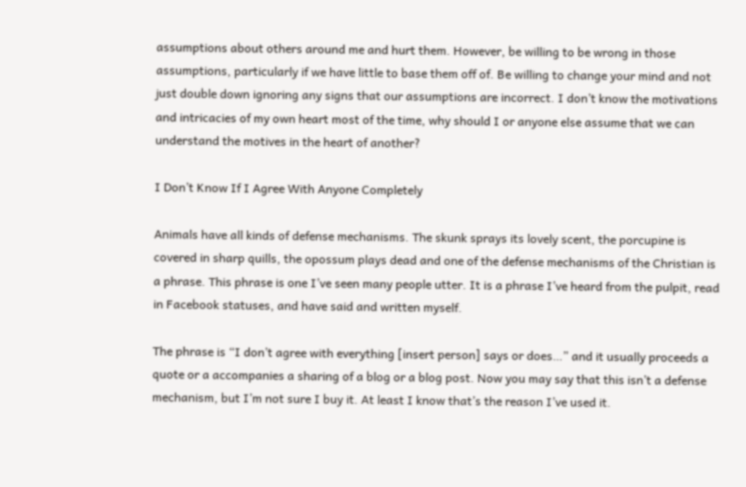assumptions about others around me and hurt them. However, be willing to be wrong in those assumptions, particularly if we have little to base them off of. Be willing to change your mind and not just double down ignoring any signs that our assumptions are incorrect. I don’t know the motivations and intricacies of my own heart most of the time, why should I or anyone else assume that we can understand the motives in the heart of another?

I Don’t Know If I Agree With Anyone Completely

Animals have all kinds of defense mechanisms. The skunk sprays its lovely scent, the porcupine is covered in sharp quills, the opossum plays dead and one of the defense mechanisms of the Christian is a phrase. This phrase is one I’ve seen many people utter. It is a phrase I’ve heard from the pulpit, read in Facebook statuses, and have said and written myself.

The phrase is “I don’t agree with everything [insert person] says or does…” and it usually proceeds a quote or a accompanies a sharing of a blog or a blog post. Now you may say that this isn’t a defense mechanism, but I’m not sure I buy it. At least I know that’s the reason I’ve used it.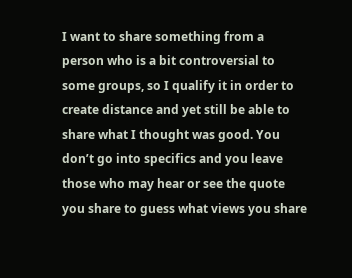I want to share something from a person who is a bit controversial to some groups, so I qualify it in order to create distance and yet still be able to share what I thought was good. You don’t go into specifics and you leave those who may hear or see the quote you share to guess what views you share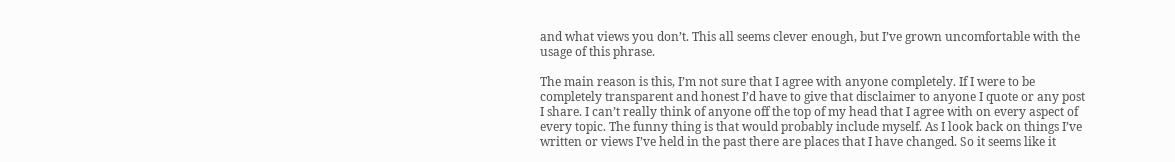and what views you don’t. This all seems clever enough, but I’ve grown uncomfortable with the usage of this phrase.

The main reason is this, I’m not sure that I agree with anyone completely. If I were to be completely transparent and honest I’d have to give that disclaimer to anyone I quote or any post I share. I can’t really think of anyone off the top of my head that I agree with on every aspect of every topic. The funny thing is that would probably include myself. As I look back on things I’ve written or views I’ve held in the past there are places that I have changed. So it seems like it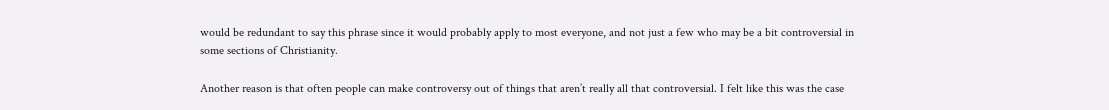would be redundant to say this phrase since it would probably apply to most everyone, and not just a few who may be a bit controversial in some sections of Christianity.

Another reason is that often people can make controversy out of things that aren’t really all that controversial. I felt like this was the case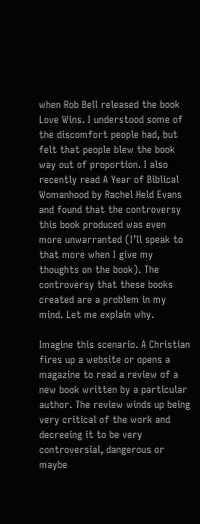when Rob Bell released the book Love Wins. I understood some of the discomfort people had, but felt that people blew the book way out of proportion. I also recently read A Year of Biblical Womanhood by Rachel Held Evans and found that the controversy this book produced was even more unwarranted (I’ll speak to that more when I give my thoughts on the book). The controversy that these books created are a problem in my mind. Let me explain why.

Imagine this scenario. A Christian fires up a website or opens a magazine to read a review of a new book written by a particular author. The review winds up being very critical of the work and decreeing it to be very controversial, dangerous or maybe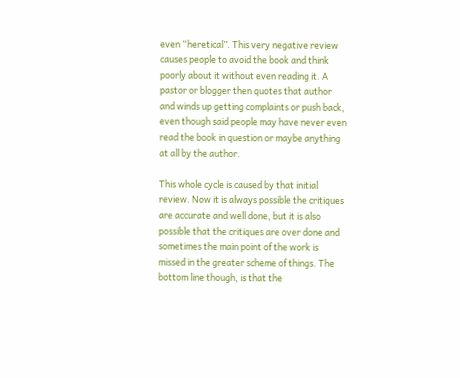even “heretical”. This very negative review causes people to avoid the book and think poorly about it without even reading it. A pastor or blogger then quotes that author and winds up getting complaints or push back, even though said people may have never even read the book in question or maybe anything at all by the author.

This whole cycle is caused by that initial review. Now it is always possible the critiques are accurate and well done, but it is also possible that the critiques are over done and sometimes the main point of the work is missed in the greater scheme of things. The bottom line though, is that the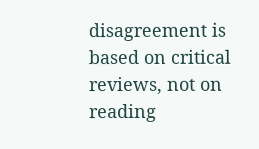disagreement is based on critical reviews, not on reading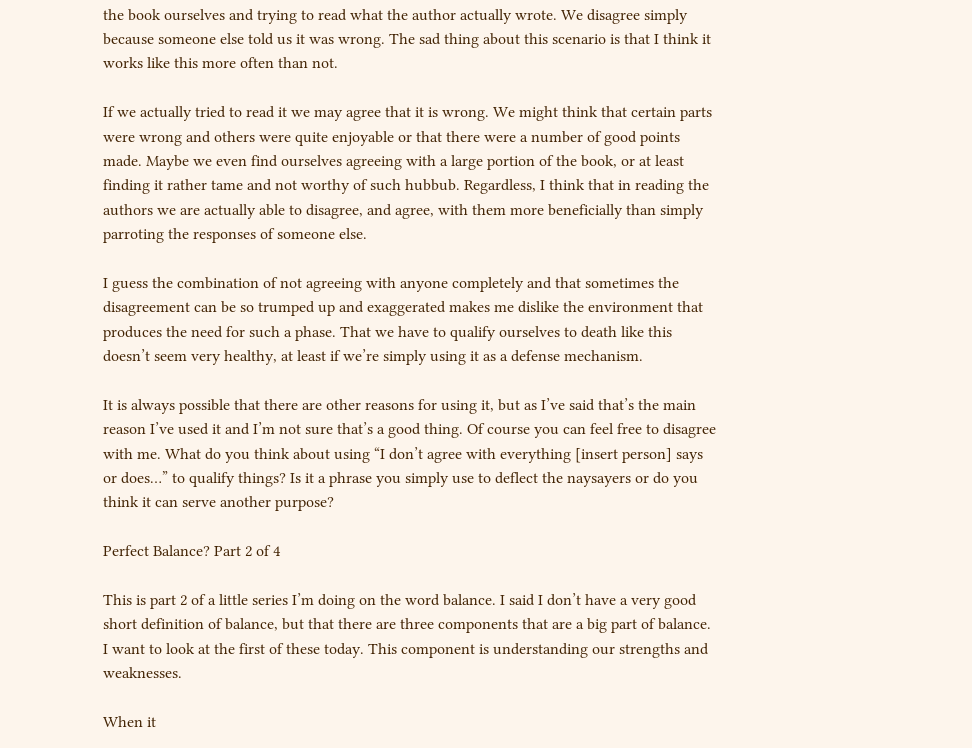the book ourselves and trying to read what the author actually wrote. We disagree simply because someone else told us it was wrong. The sad thing about this scenario is that I think it works like this more often than not.

If we actually tried to read it we may agree that it is wrong. We might think that certain parts were wrong and others were quite enjoyable or that there were a number of good points made. Maybe we even find ourselves agreeing with a large portion of the book, or at least finding it rather tame and not worthy of such hubbub. Regardless, I think that in reading the authors we are actually able to disagree, and agree, with them more beneficially than simply parroting the responses of someone else.

I guess the combination of not agreeing with anyone completely and that sometimes the disagreement can be so trumped up and exaggerated makes me dislike the environment that produces the need for such a phase. That we have to qualify ourselves to death like this doesn’t seem very healthy, at least if we’re simply using it as a defense mechanism.

It is always possible that there are other reasons for using it, but as I’ve said that’s the main reason I’ve used it and I’m not sure that’s a good thing. Of course you can feel free to disagree with me. What do you think about using “I don’t agree with everything [insert person] says or does…” to qualify things? Is it a phrase you simply use to deflect the naysayers or do you think it can serve another purpose?

Perfect Balance? Part 2 of 4

This is part 2 of a little series I’m doing on the word balance. I said I don’t have a very good short definition of balance, but that there are three components that are a big part of balance. I want to look at the first of these today. This component is understanding our strengths and weaknesses.

When it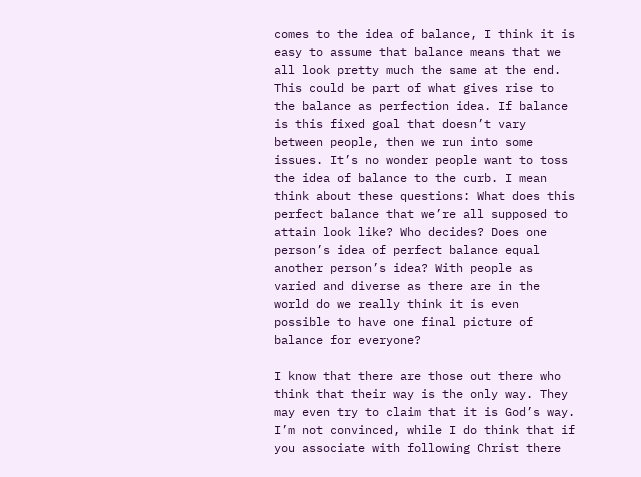comes to the idea of balance, I think it is easy to assume that balance means that we all look pretty much the same at the end. This could be part of what gives rise to the balance as perfection idea. If balance is this fixed goal that doesn’t vary between people, then we run into some issues. It’s no wonder people want to toss the idea of balance to the curb. I mean think about these questions: What does this perfect balance that we’re all supposed to attain look like? Who decides? Does one person’s idea of perfect balance equal another person’s idea? With people as varied and diverse as there are in the world do we really think it is even possible to have one final picture of balance for everyone?

I know that there are those out there who think that their way is the only way. They may even try to claim that it is God’s way. I’m not convinced, while I do think that if you associate with following Christ there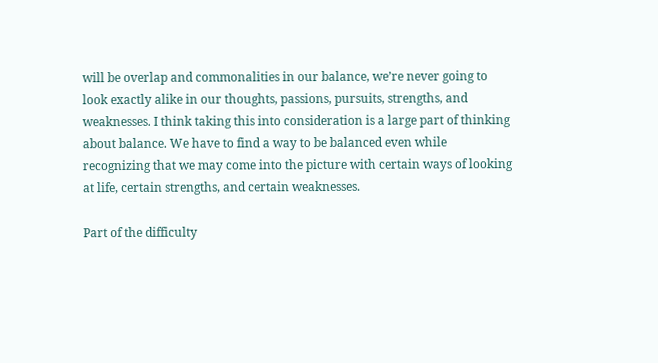will be overlap and commonalities in our balance, we’re never going to look exactly alike in our thoughts, passions, pursuits, strengths, and weaknesses. I think taking this into consideration is a large part of thinking about balance. We have to find a way to be balanced even while recognizing that we may come into the picture with certain ways of looking at life, certain strengths, and certain weaknesses.

Part of the difficulty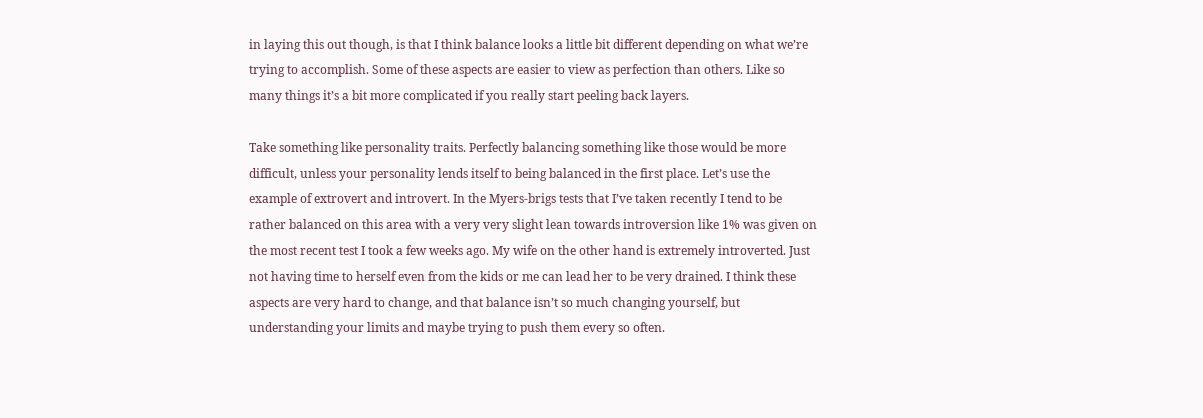in laying this out though, is that I think balance looks a little bit different depending on what we’re trying to accomplish. Some of these aspects are easier to view as perfection than others. Like so many things it’s a bit more complicated if you really start peeling back layers.

Take something like personality traits. Perfectly balancing something like those would be more difficult, unless your personality lends itself to being balanced in the first place. Let’s use the example of extrovert and introvert. In the Myers-brigs tests that I’ve taken recently I tend to be rather balanced on this area with a very very slight lean towards introversion like 1% was given on the most recent test I took a few weeks ago. My wife on the other hand is extremely introverted. Just not having time to herself even from the kids or me can lead her to be very drained. I think these aspects are very hard to change, and that balance isn’t so much changing yourself, but understanding your limits and maybe trying to push them every so often.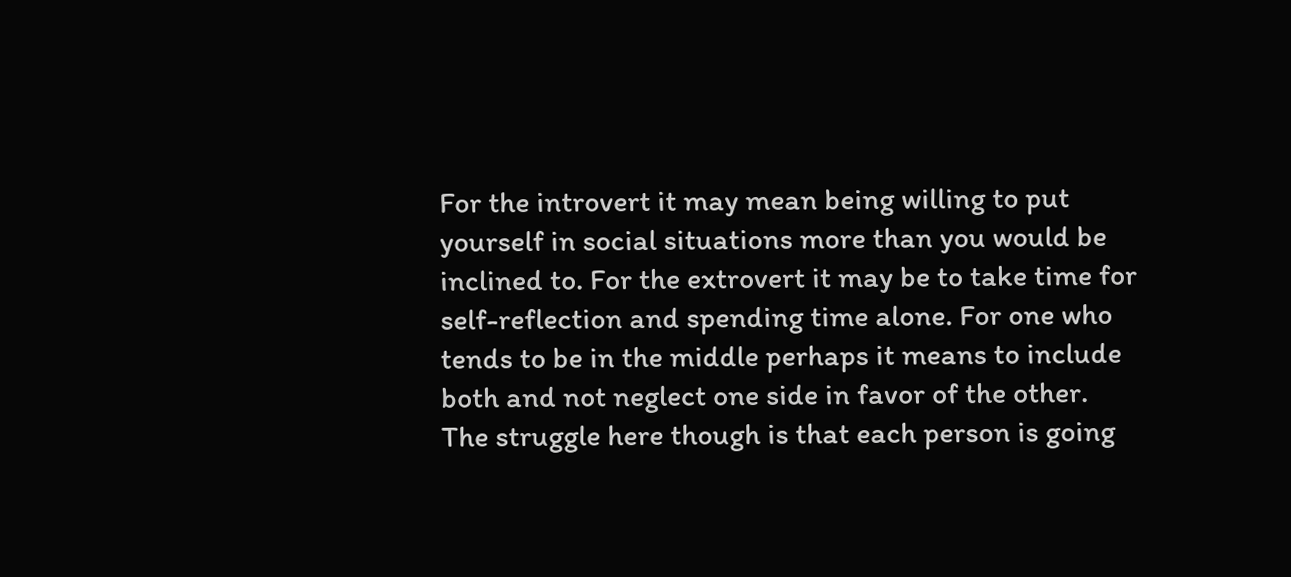For the introvert it may mean being willing to put yourself in social situations more than you would be inclined to. For the extrovert it may be to take time for self-reflection and spending time alone. For one who tends to be in the middle perhaps it means to include both and not neglect one side in favor of the other. The struggle here though is that each person is going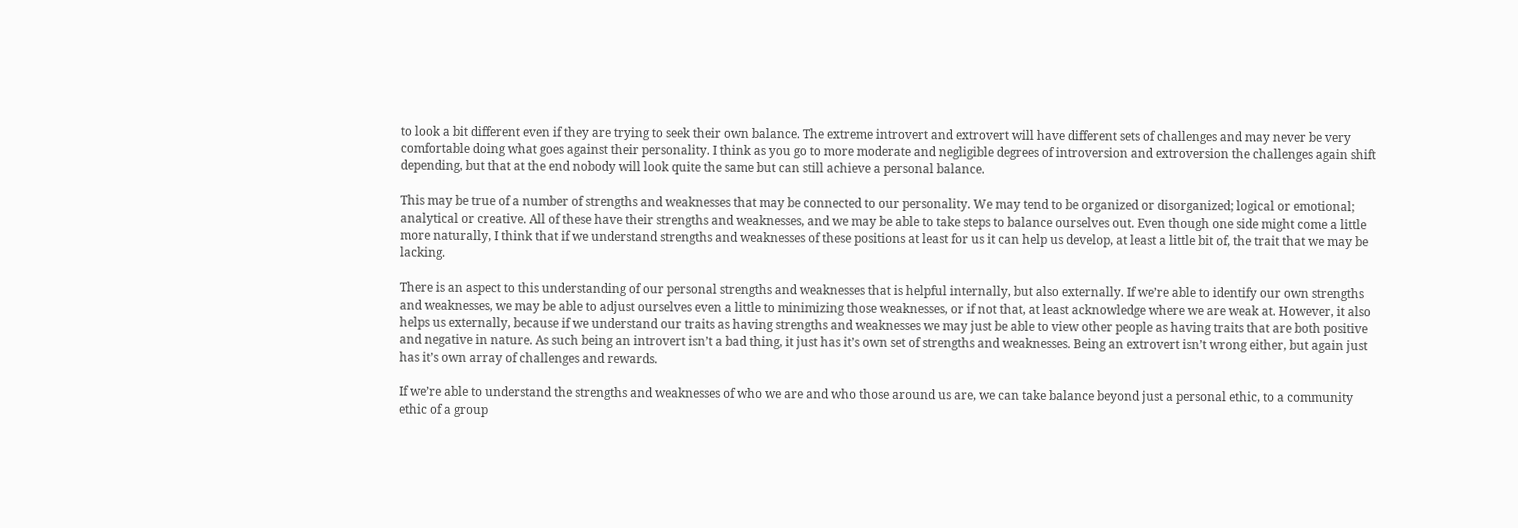to look a bit different even if they are trying to seek their own balance. The extreme introvert and extrovert will have different sets of challenges and may never be very comfortable doing what goes against their personality. I think as you go to more moderate and negligible degrees of introversion and extroversion the challenges again shift depending, but that at the end nobody will look quite the same but can still achieve a personal balance.

This may be true of a number of strengths and weaknesses that may be connected to our personality. We may tend to be organized or disorganized; logical or emotional; analytical or creative. All of these have their strengths and weaknesses, and we may be able to take steps to balance ourselves out. Even though one side might come a little more naturally, I think that if we understand strengths and weaknesses of these positions at least for us it can help us develop, at least a little bit of, the trait that we may be lacking.

There is an aspect to this understanding of our personal strengths and weaknesses that is helpful internally, but also externally. If we’re able to identify our own strengths and weaknesses, we may be able to adjust ourselves even a little to minimizing those weaknesses, or if not that, at least acknowledge where we are weak at. However, it also helps us externally, because if we understand our traits as having strengths and weaknesses we may just be able to view other people as having traits that are both positive and negative in nature. As such being an introvert isn’t a bad thing, it just has it’s own set of strengths and weaknesses. Being an extrovert isn’t wrong either, but again just has it’s own array of challenges and rewards.

If we’re able to understand the strengths and weaknesses of who we are and who those around us are, we can take balance beyond just a personal ethic, to a community ethic of a group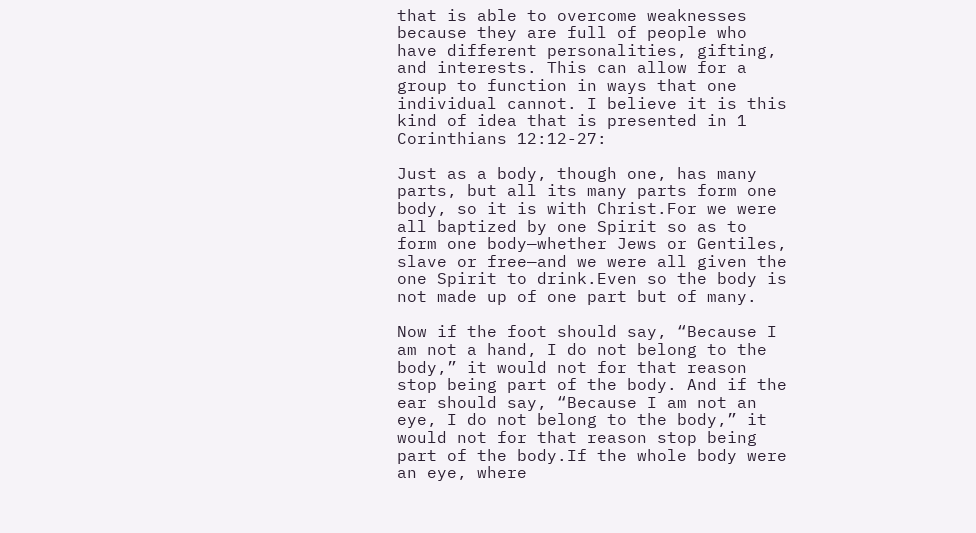that is able to overcome weaknesses because they are full of people who have different personalities, gifting, and interests. This can allow for a group to function in ways that one individual cannot. I believe it is this kind of idea that is presented in 1 Corinthians 12:12-27:

Just as a body, though one, has many parts, but all its many parts form one body, so it is with Christ.For we were all baptized by one Spirit so as to form one body—whether Jews or Gentiles, slave or free—and we were all given the one Spirit to drink.Even so the body is not made up of one part but of many.

Now if the foot should say, “Because I am not a hand, I do not belong to the body,” it would not for that reason stop being part of the body. And if the ear should say, “Because I am not an eye, I do not belong to the body,” it would not for that reason stop being part of the body.If the whole body were an eye, where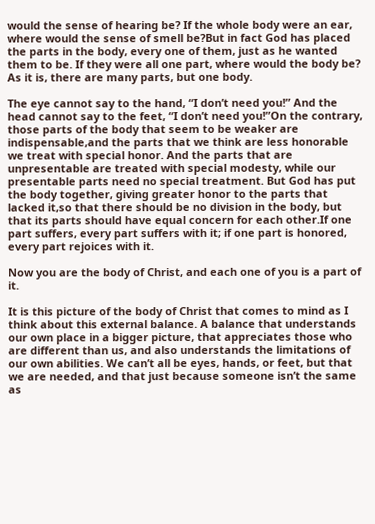would the sense of hearing be? If the whole body were an ear, where would the sense of smell be?But in fact God has placed the parts in the body, every one of them, just as he wanted them to be. If they were all one part, where would the body be? As it is, there are many parts, but one body.

The eye cannot say to the hand, “I don’t need you!” And the head cannot say to the feet, “I don’t need you!”On the contrary, those parts of the body that seem to be weaker are indispensable,and the parts that we think are less honorable we treat with special honor. And the parts that are unpresentable are treated with special modesty, while our presentable parts need no special treatment. But God has put the body together, giving greater honor to the parts that lacked it,so that there should be no division in the body, but that its parts should have equal concern for each other.If one part suffers, every part suffers with it; if one part is honored, every part rejoices with it.

Now you are the body of Christ, and each one of you is a part of it.

It is this picture of the body of Christ that comes to mind as I think about this external balance. A balance that understands our own place in a bigger picture, that appreciates those who are different than us, and also understands the limitations of our own abilities. We can’t all be eyes, hands, or feet, but that we are needed, and that just because someone isn’t the same as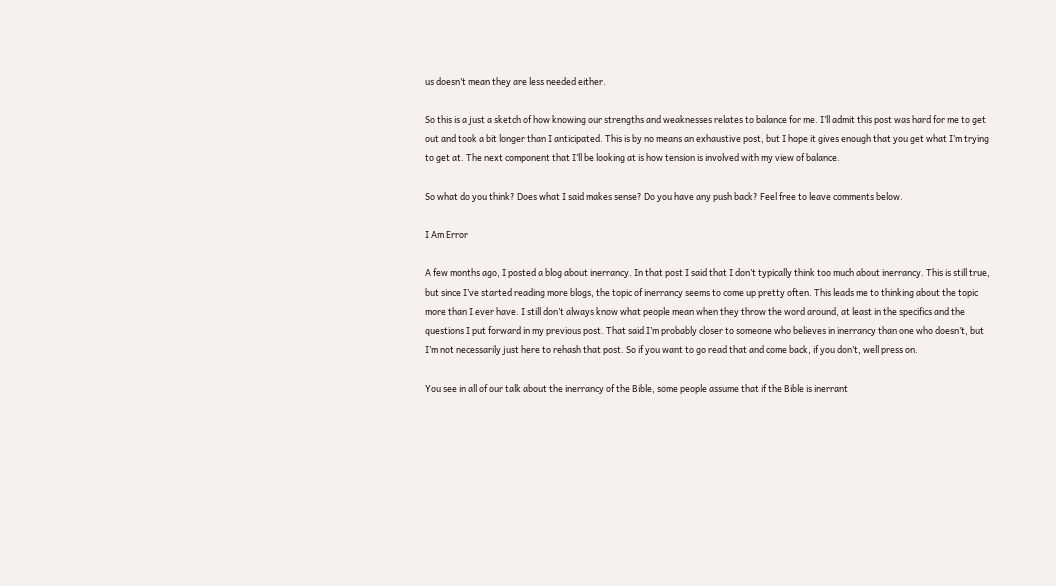us doesn’t mean they are less needed either.

So this is a just a sketch of how knowing our strengths and weaknesses relates to balance for me. I’ll admit this post was hard for me to get out and took a bit longer than I anticipated. This is by no means an exhaustive post, but I hope it gives enough that you get what I’m trying to get at. The next component that I’ll be looking at is how tension is involved with my view of balance.

So what do you think? Does what I said makes sense? Do you have any push back? Feel free to leave comments below.

I Am Error

A few months ago, I posted a blog about inerrancy. In that post I said that I don’t typically think too much about inerrancy. This is still true, but since I’ve started reading more blogs, the topic of inerrancy seems to come up pretty often. This leads me to thinking about the topic more than I ever have. I still don’t always know what people mean when they throw the word around, at least in the specifics and the questions I put forward in my previous post. That said I’m probably closer to someone who believes in inerrancy than one who doesn’t, but I’m not necessarily just here to rehash that post. So if you want to go read that and come back, if you don’t, well press on.

You see in all of our talk about the inerrancy of the Bible, some people assume that if the Bible is inerrant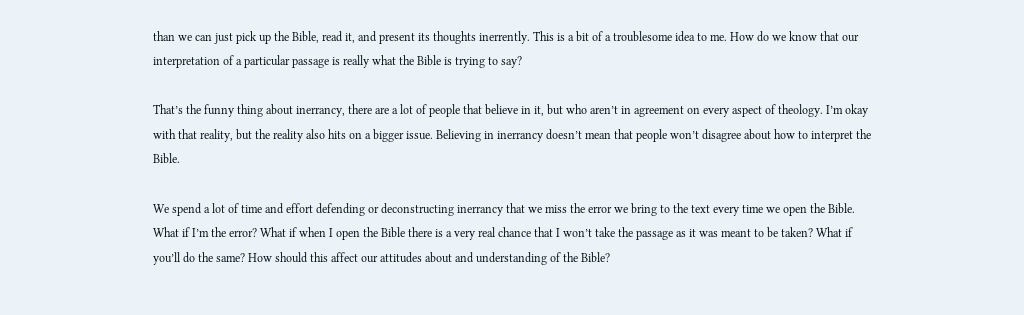than we can just pick up the Bible, read it, and present its thoughts inerrently. This is a bit of a troublesome idea to me. How do we know that our interpretation of a particular passage is really what the Bible is trying to say?

That’s the funny thing about inerrancy, there are a lot of people that believe in it, but who aren’t in agreement on every aspect of theology. I’m okay with that reality, but the reality also hits on a bigger issue. Believing in inerrancy doesn’t mean that people won’t disagree about how to interpret the Bible.

We spend a lot of time and effort defending or deconstructing inerrancy that we miss the error we bring to the text every time we open the Bible. What if I’m the error? What if when I open the Bible there is a very real chance that I won’t take the passage as it was meant to be taken? What if you’ll do the same? How should this affect our attitudes about and understanding of the Bible?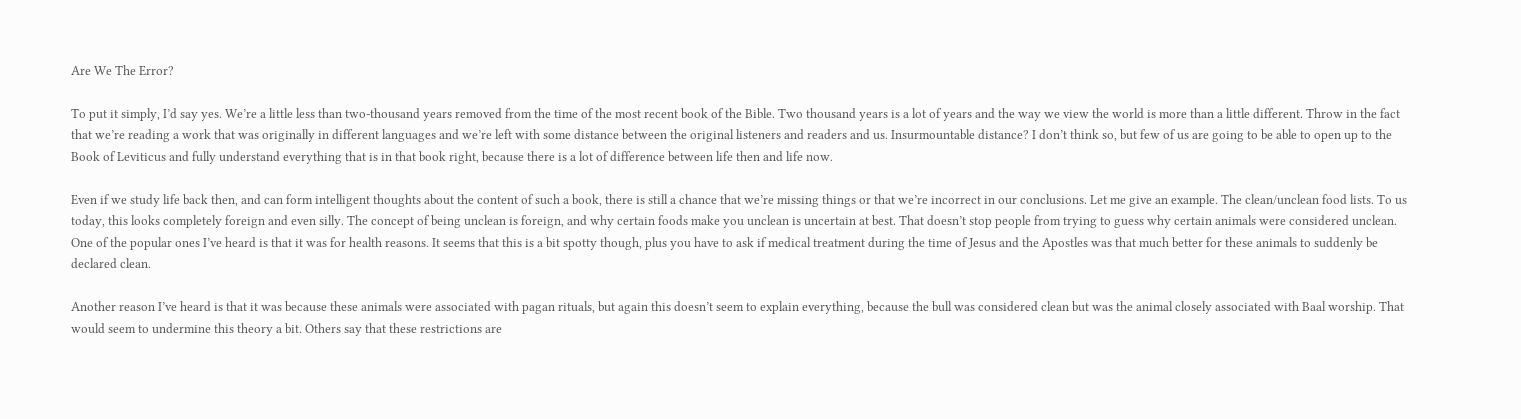Are We The Error?

To put it simply, I’d say yes. We’re a little less than two-thousand years removed from the time of the most recent book of the Bible. Two thousand years is a lot of years and the way we view the world is more than a little different. Throw in the fact that we’re reading a work that was originally in different languages and we’re left with some distance between the original listeners and readers and us. Insurmountable distance? I don’t think so, but few of us are going to be able to open up to the Book of Leviticus and fully understand everything that is in that book right, because there is a lot of difference between life then and life now.

Even if we study life back then, and can form intelligent thoughts about the content of such a book, there is still a chance that we’re missing things or that we’re incorrect in our conclusions. Let me give an example. The clean/unclean food lists. To us today, this looks completely foreign and even silly. The concept of being unclean is foreign, and why certain foods make you unclean is uncertain at best. That doesn’t stop people from trying to guess why certain animals were considered unclean. One of the popular ones I’ve heard is that it was for health reasons. It seems that this is a bit spotty though, plus you have to ask if medical treatment during the time of Jesus and the Apostles was that much better for these animals to suddenly be declared clean.

Another reason I’ve heard is that it was because these animals were associated with pagan rituals, but again this doesn’t seem to explain everything, because the bull was considered clean but was the animal closely associated with Baal worship. That would seem to undermine this theory a bit. Others say that these restrictions are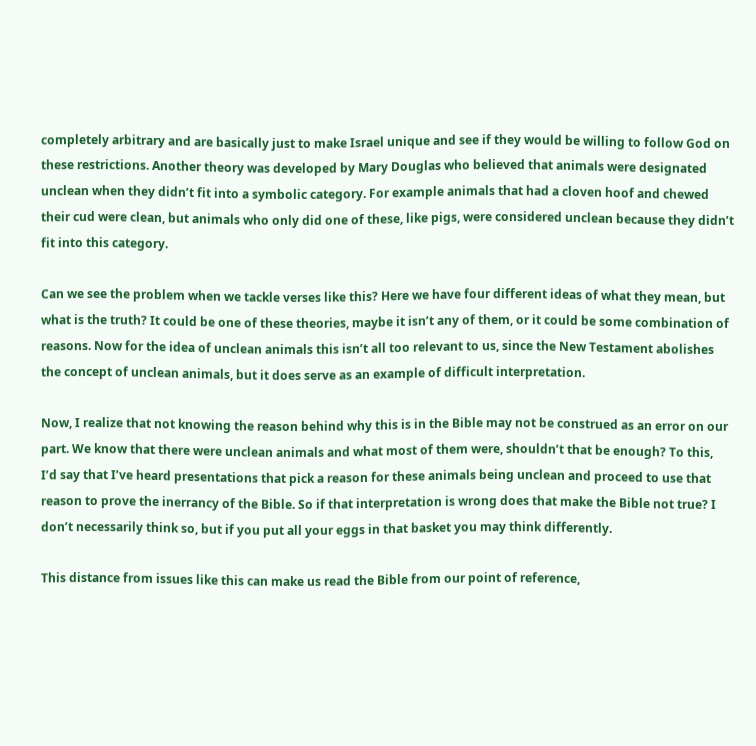completely arbitrary and are basically just to make Israel unique and see if they would be willing to follow God on these restrictions. Another theory was developed by Mary Douglas who believed that animals were designated unclean when they didn’t fit into a symbolic category. For example animals that had a cloven hoof and chewed their cud were clean, but animals who only did one of these, like pigs, were considered unclean because they didn’t fit into this category.

Can we see the problem when we tackle verses like this? Here we have four different ideas of what they mean, but what is the truth? It could be one of these theories, maybe it isn’t any of them, or it could be some combination of reasons. Now for the idea of unclean animals this isn’t all too relevant to us, since the New Testament abolishes the concept of unclean animals, but it does serve as an example of difficult interpretation.

Now, I realize that not knowing the reason behind why this is in the Bible may not be construed as an error on our part. We know that there were unclean animals and what most of them were, shouldn’t that be enough? To this,  I’d say that I’ve heard presentations that pick a reason for these animals being unclean and proceed to use that reason to prove the inerrancy of the Bible. So if that interpretation is wrong does that make the Bible not true? I don’t necessarily think so, but if you put all your eggs in that basket you may think differently.

This distance from issues like this can make us read the Bible from our point of reference,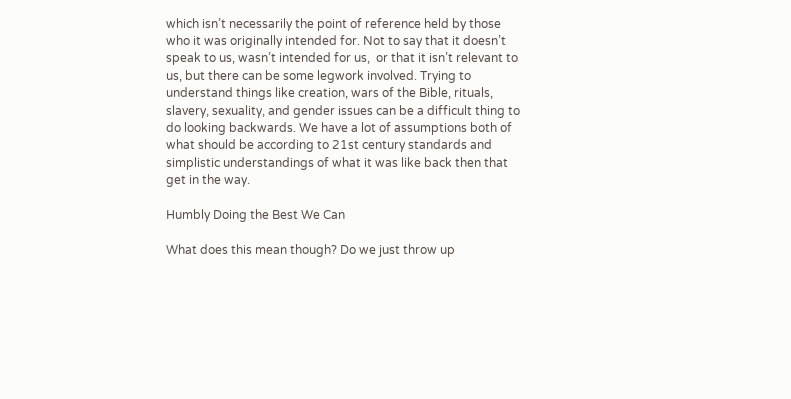which isn’t necessarily the point of reference held by those who it was originally intended for. Not to say that it doesn’t speak to us, wasn’t intended for us,  or that it isn’t relevant to us, but there can be some legwork involved. Trying to understand things like creation, wars of the Bible, rituals, slavery, sexuality, and gender issues can be a difficult thing to do looking backwards. We have a lot of assumptions both of what should be according to 21st century standards and simplistic understandings of what it was like back then that get in the way.

Humbly Doing the Best We Can

What does this mean though? Do we just throw up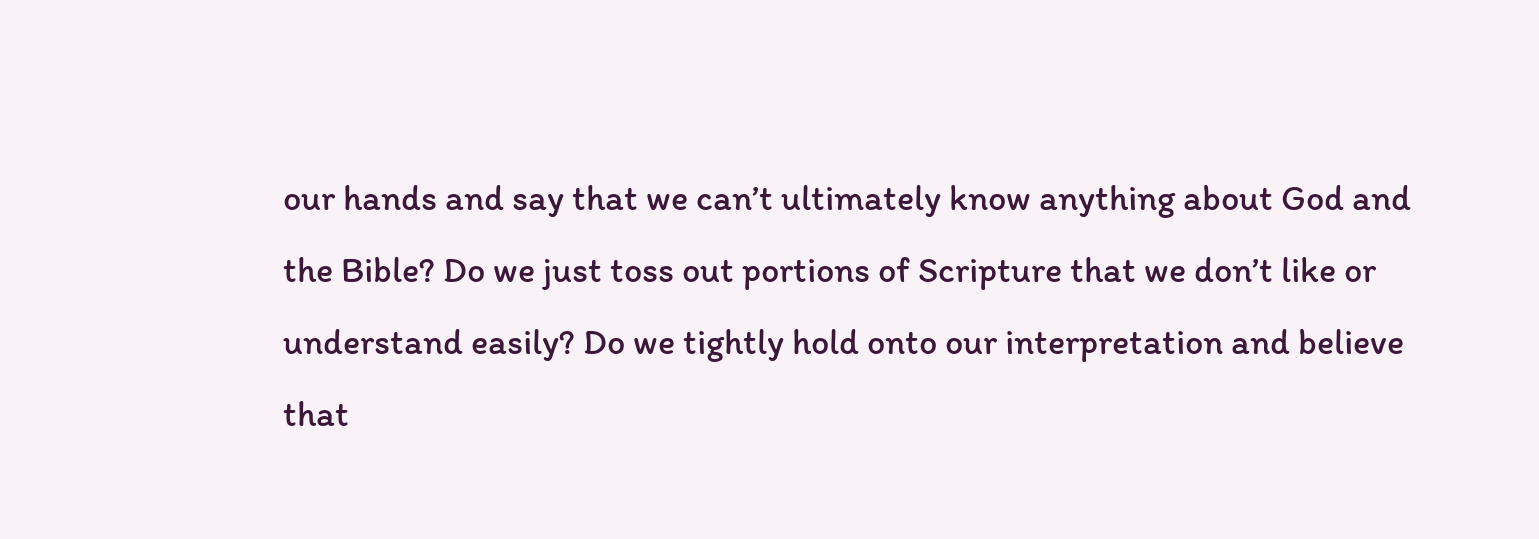our hands and say that we can’t ultimately know anything about God and the Bible? Do we just toss out portions of Scripture that we don’t like or understand easily? Do we tightly hold onto our interpretation and believe that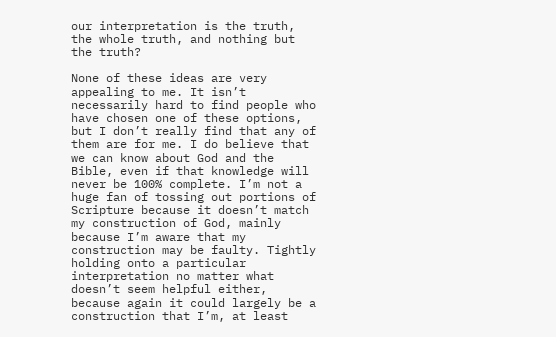our interpretation is the truth, the whole truth, and nothing but the truth?

None of these ideas are very appealing to me. It isn’t necessarily hard to find people who have chosen one of these options, but I don’t really find that any of them are for me. I do believe that we can know about God and the Bible, even if that knowledge will never be 100% complete. I’m not a huge fan of tossing out portions of Scripture because it doesn’t match my construction of God, mainly because I’m aware that my construction may be faulty. Tightly holding onto a particular interpretation no matter what doesn’t seem helpful either, because again it could largely be a construction that I’m, at least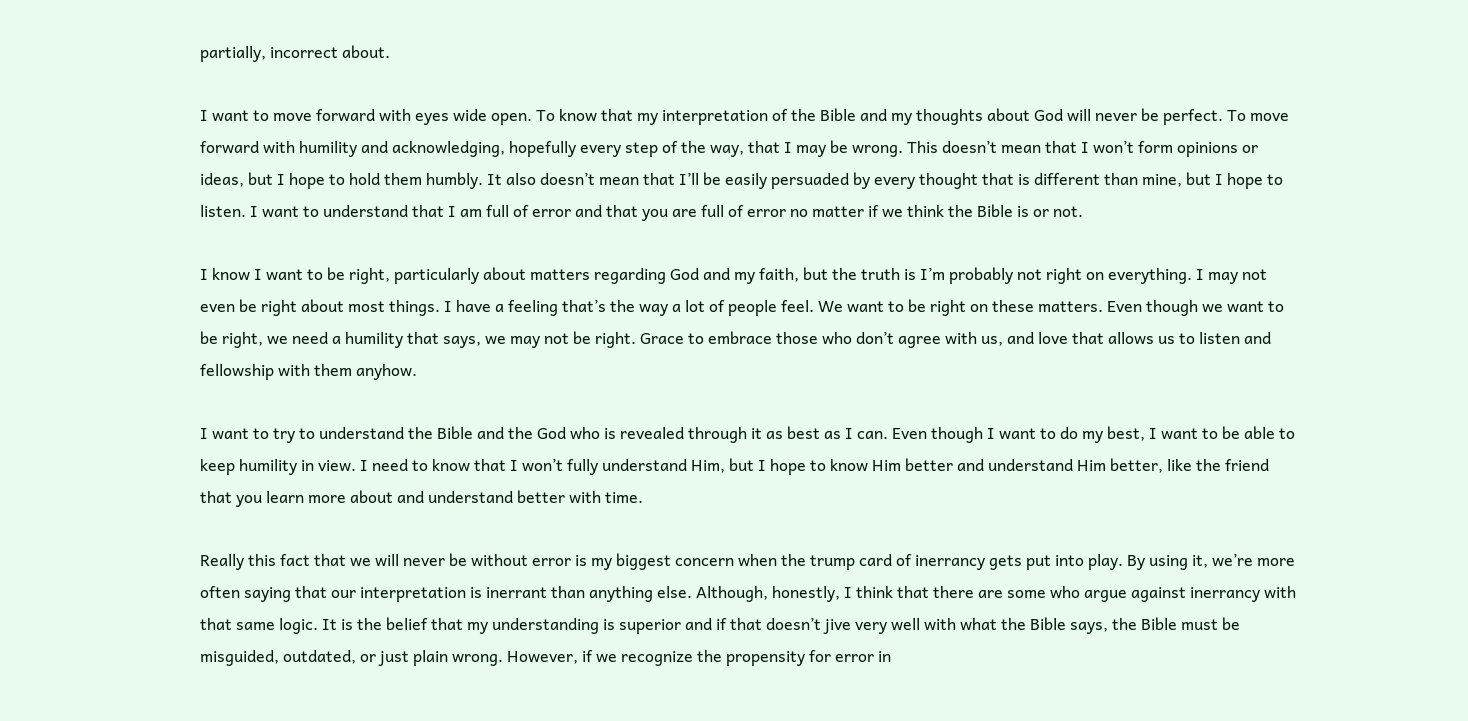partially, incorrect about.

I want to move forward with eyes wide open. To know that my interpretation of the Bible and my thoughts about God will never be perfect. To move forward with humility and acknowledging, hopefully every step of the way, that I may be wrong. This doesn’t mean that I won’t form opinions or ideas, but I hope to hold them humbly. It also doesn’t mean that I’ll be easily persuaded by every thought that is different than mine, but I hope to listen. I want to understand that I am full of error and that you are full of error no matter if we think the Bible is or not.

I know I want to be right, particularly about matters regarding God and my faith, but the truth is I’m probably not right on everything. I may not even be right about most things. I have a feeling that’s the way a lot of people feel. We want to be right on these matters. Even though we want to be right, we need a humility that says, we may not be right. Grace to embrace those who don’t agree with us, and love that allows us to listen and fellowship with them anyhow.

I want to try to understand the Bible and the God who is revealed through it as best as I can. Even though I want to do my best, I want to be able to keep humility in view. I need to know that I won’t fully understand Him, but I hope to know Him better and understand Him better, like the friend that you learn more about and understand better with time.

Really this fact that we will never be without error is my biggest concern when the trump card of inerrancy gets put into play. By using it, we’re more often saying that our interpretation is inerrant than anything else. Although, honestly, I think that there are some who argue against inerrancy with that same logic. It is the belief that my understanding is superior and if that doesn’t jive very well with what the Bible says, the Bible must be misguided, outdated, or just plain wrong. However, if we recognize the propensity for error in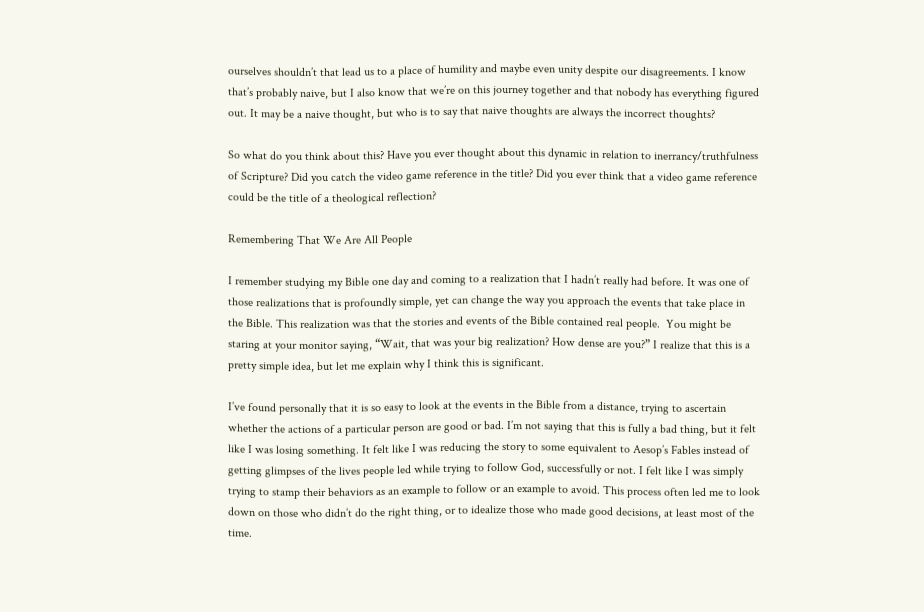ourselves shouldn’t that lead us to a place of humility and maybe even unity despite our disagreements. I know that’s probably naive, but I also know that we’re on this journey together and that nobody has everything figured out. It may be a naive thought, but who is to say that naive thoughts are always the incorrect thoughts?

So what do you think about this? Have you ever thought about this dynamic in relation to inerrancy/truthfulness of Scripture? Did you catch the video game reference in the title? Did you ever think that a video game reference could be the title of a theological reflection?

Remembering That We Are All People

I remember studying my Bible one day and coming to a realization that I hadn’t really had before. It was one of those realizations that is profoundly simple, yet can change the way you approach the events that take place in the Bible. This realization was that the stories and events of the Bible contained real people.  You might be staring at your monitor saying, “Wait, that was your big realization? How dense are you?” I realize that this is a pretty simple idea, but let me explain why I think this is significant.

I’ve found personally that it is so easy to look at the events in the Bible from a distance, trying to ascertain whether the actions of a particular person are good or bad. I’m not saying that this is fully a bad thing, but it felt like I was losing something. It felt like I was reducing the story to some equivalent to Aesop’s Fables instead of getting glimpses of the lives people led while trying to follow God, successfully or not. I felt like I was simply trying to stamp their behaviors as an example to follow or an example to avoid. This process often led me to look down on those who didn’t do the right thing, or to idealize those who made good decisions, at least most of the time.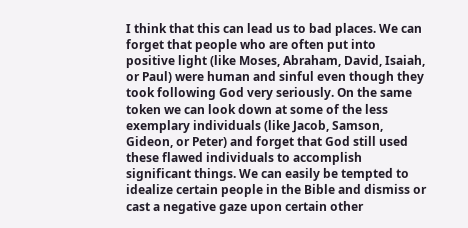I think that this can lead us to bad places. We can forget that people who are often put into positive light (like Moses, Abraham, David, Isaiah, or Paul) were human and sinful even though they took following God very seriously. On the same token we can look down at some of the less exemplary individuals (like Jacob, Samson, Gideon, or Peter) and forget that God still used these flawed individuals to accomplish significant things. We can easily be tempted to idealize certain people in the Bible and dismiss or cast a negative gaze upon certain other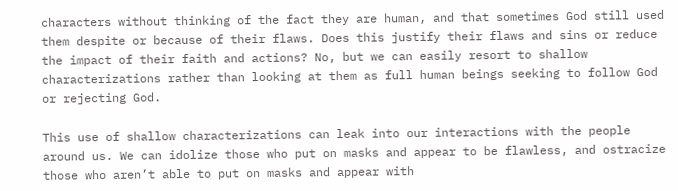characters without thinking of the fact they are human, and that sometimes God still used them despite or because of their flaws. Does this justify their flaws and sins or reduce the impact of their faith and actions? No, but we can easily resort to shallow characterizations rather than looking at them as full human beings seeking to follow God or rejecting God.

This use of shallow characterizations can leak into our interactions with the people around us. We can idolize those who put on masks and appear to be flawless, and ostracize those who aren’t able to put on masks and appear with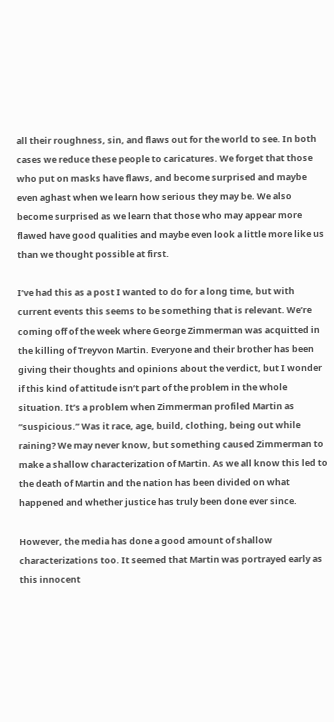all their roughness, sin, and flaws out for the world to see. In both cases we reduce these people to caricatures. We forget that those who put on masks have flaws, and become surprised and maybe even aghast when we learn how serious they may be. We also become surprised as we learn that those who may appear more flawed have good qualities and maybe even look a little more like us than we thought possible at first.

I’ve had this as a post I wanted to do for a long time, but with current events this seems to be something that is relevant. We’re coming off of the week where George Zimmerman was acquitted in the killing of Treyvon Martin. Everyone and their brother has been giving their thoughts and opinions about the verdict, but I wonder if this kind of attitude isn’t part of the problem in the whole situation. It’s a problem when Zimmerman profiled Martin as “suspicious.” Was it race, age, build, clothing, being out while raining? We may never know, but something caused Zimmerman to make a shallow characterization of Martin. As we all know this led to the death of Martin and the nation has been divided on what happened and whether justice has truly been done ever since.

However, the media has done a good amount of shallow characterizations too. It seemed that Martin was portrayed early as this innocent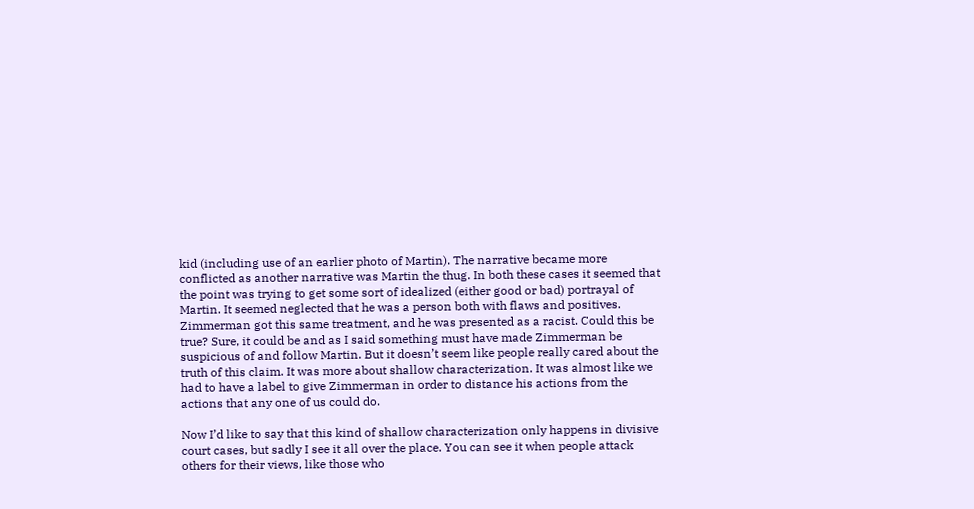kid (including use of an earlier photo of Martin). The narrative became more conflicted as another narrative was Martin the thug. In both these cases it seemed that the point was trying to get some sort of idealized (either good or bad) portrayal of Martin. It seemed neglected that he was a person both with flaws and positives. Zimmerman got this same treatment, and he was presented as a racist. Could this be true? Sure, it could be and as I said something must have made Zimmerman be suspicious of and follow Martin. But it doesn’t seem like people really cared about the truth of this claim. It was more about shallow characterization. It was almost like we had to have a label to give Zimmerman in order to distance his actions from the actions that any one of us could do.

Now I’d like to say that this kind of shallow characterization only happens in divisive court cases, but sadly I see it all over the place. You can see it when people attack others for their views, like those who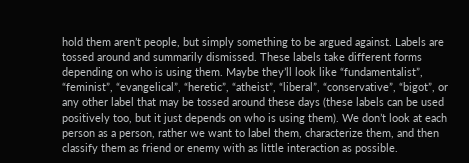hold them aren’t people, but simply something to be argued against. Labels are tossed around and summarily dismissed. These labels take different forms depending on who is using them. Maybe they’ll look like “fundamentalist”, “feminist”, “evangelical”, “heretic”, “atheist”, “liberal”, “conservative”, “bigot”, or any other label that may be tossed around these days (these labels can be used positively too, but it just depends on who is using them). We don’t look at each person as a person, rather we want to label them, characterize them, and then classify them as friend or enemy with as little interaction as possible.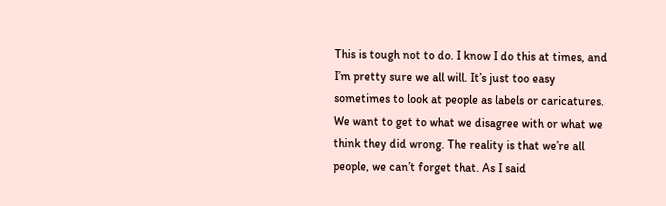This is tough not to do. I know I do this at times, and I’m pretty sure we all will. It’s just too easy sometimes to look at people as labels or caricatures. We want to get to what we disagree with or what we think they did wrong. The reality is that we’re all people, we can’t forget that. As I said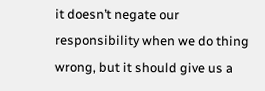it doesn’t negate our responsibility when we do thing wrong, but it should give us a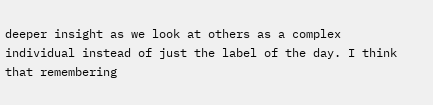deeper insight as we look at others as a complex individual instead of just the label of the day. I think that remembering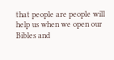that people are people will help us when we open our Bibles and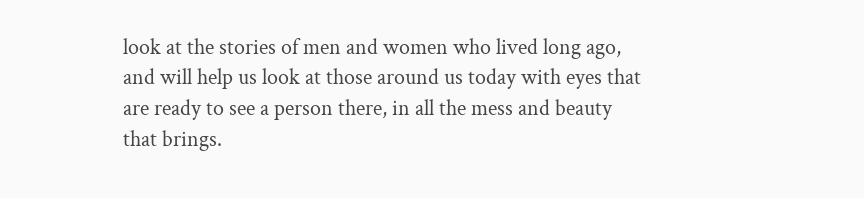look at the stories of men and women who lived long ago, and will help us look at those around us today with eyes that are ready to see a person there, in all the mess and beauty that brings.